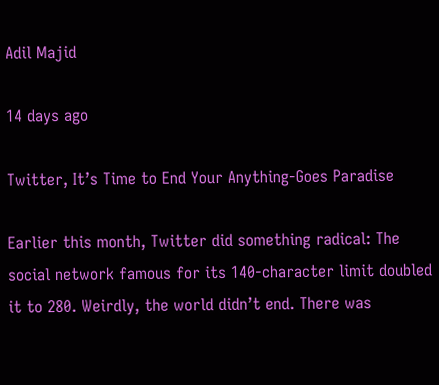Adil Majid

14 days ago

Twitter, It’s Time to End Your Anything-Goes Paradise

Earlier this month, Twitter did something radical: The social network famous for its 140-character limit doubled it to 280. Weirdly, the world didn’t end. There was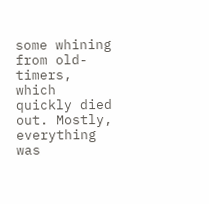some whining from old-timers, which quickly died out. Mostly, everything was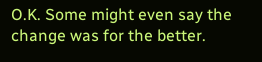O.K. Some might even say the change was for the better.